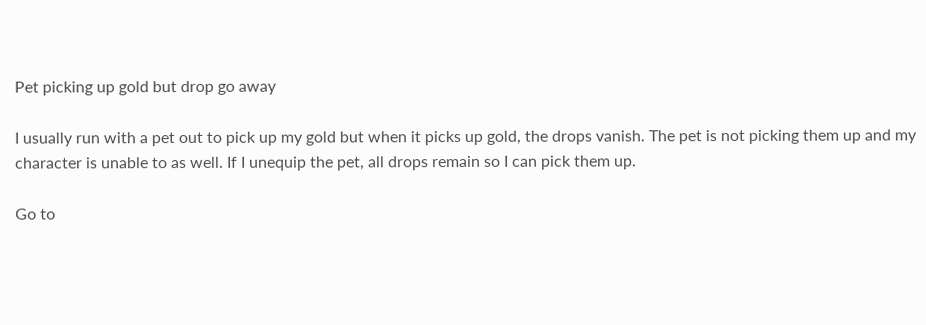Pet picking up gold but drop go away

I usually run with a pet out to pick up my gold but when it picks up gold, the drops vanish. The pet is not picking them up and my character is unable to as well. If I unequip the pet, all drops remain so I can pick them up.

Go to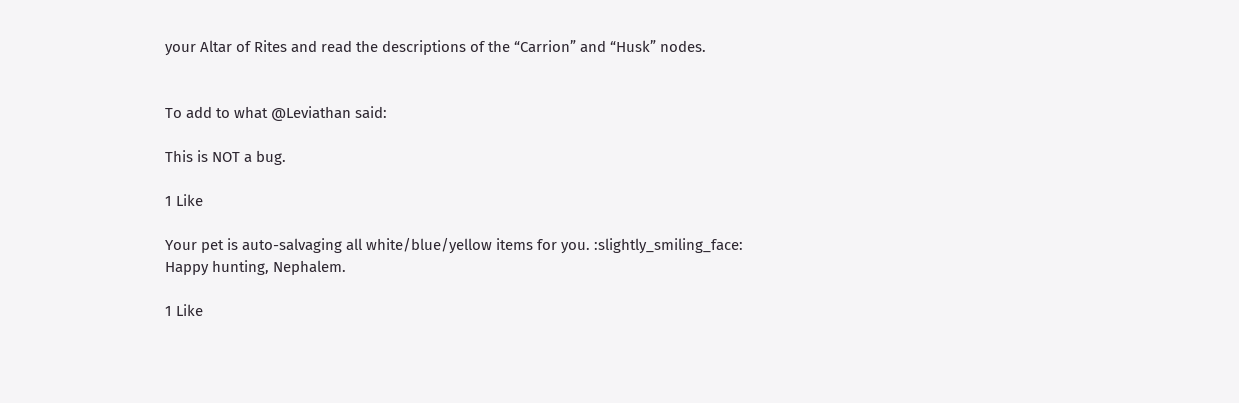your Altar of Rites and read the descriptions of the “Carrion” and “Husk” nodes.


To add to what @Leviathan said:

This is NOT a bug.

1 Like

Your pet is auto-salvaging all white/blue/yellow items for you. :slightly_smiling_face:
Happy hunting, Nephalem.

1 Like